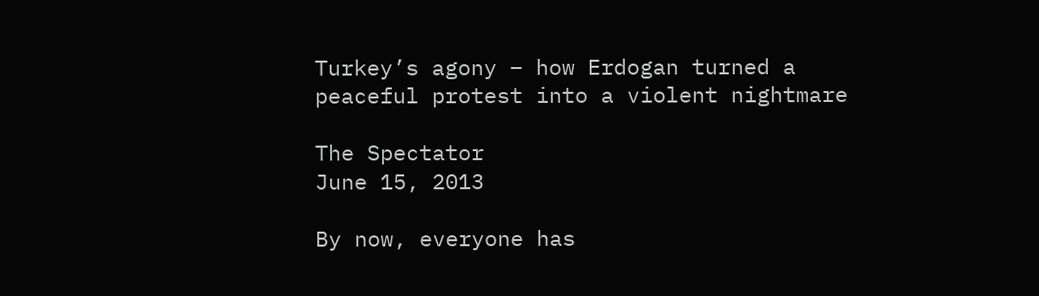Turkey’s agony – how Erdogan turned a peaceful protest into a violent nightmare

The Spectator
June 15, 2013

By now, everyone has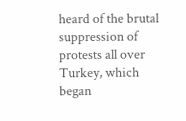heard of the brutal suppression of protests all over Turkey, which began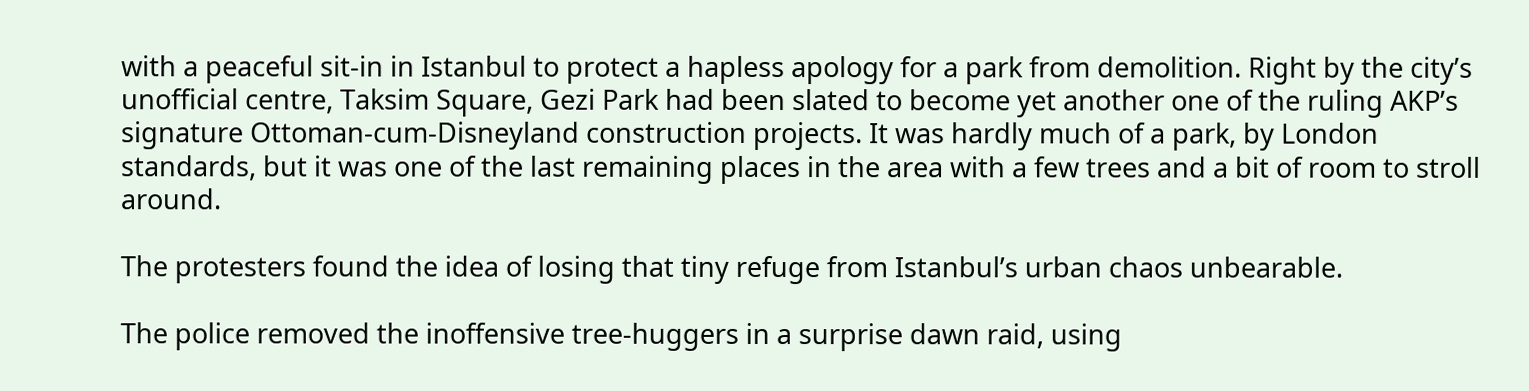with a peaceful sit-in in Istanbul to protect a hapless apology for a park from demolition. Right by the city’s unofficial centre, Taksim Square, Gezi Park had been slated to become yet another one of the ruling AKP’s signature Ottoman-cum-Disneyland construction projects. It was hardly much of a park, by London standards, but it was one of the last remaining places in the area with a few trees and a bit of room to stroll around.

The protesters found the idea of losing that tiny refuge from Istanbul’s urban chaos unbearable.

The police removed the inoffensive tree-huggers in a surprise dawn raid, using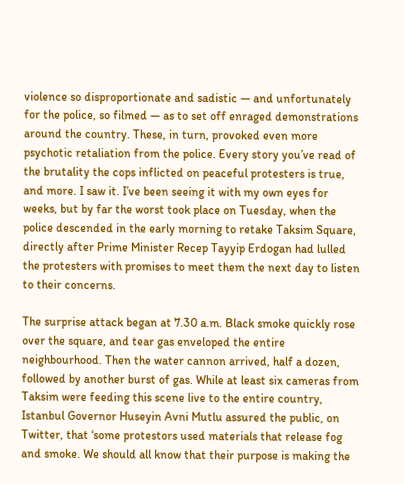violence so disproportionate and sadistic — and unfortunately for the police, so filmed — as to set off enraged demonstrations around the country. These, in turn, provoked even more psychotic retaliation from the police. Every story you’ve read of the brutality the cops inflicted on peaceful protesters is true, and more. I saw it. I’ve been seeing it with my own eyes for weeks, but by far the worst took place on Tuesday, when the police descended in the early morning to retake Taksim Square, directly after Prime Minister Recep Tayyip Erdogan had lulled the protesters with promises to meet them the next day to listen to their concerns.

The surprise attack began at 7.30 a.m. Black smoke quickly rose over the square, and tear gas enveloped the entire neighbourhood. Then the water cannon arrived, half a dozen, followed by another burst of gas. While at least six cameras from Taksim were feeding this scene live to the entire country, Istanbul Governor Huseyin Avni Mutlu assured the public, on Twitter, that ‘some protestors used materials that release fog and smoke. We should all know that their purpose is making the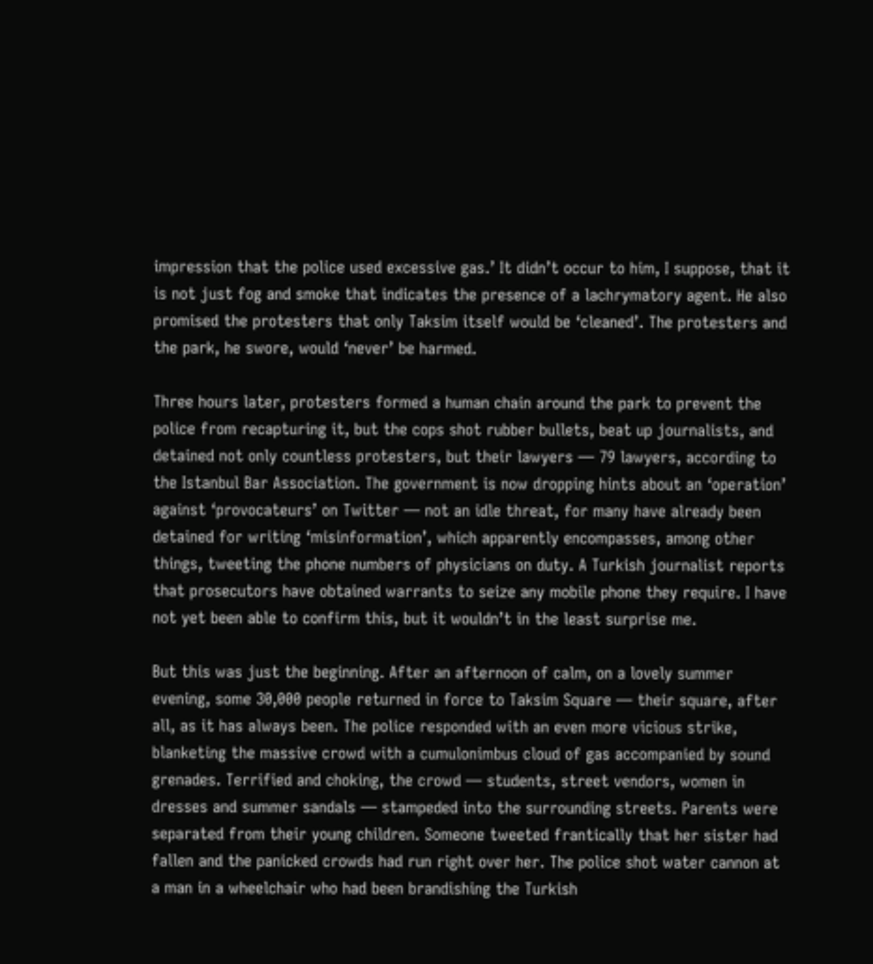impression that the police used excessive gas.’ It didn’t occur to him, I suppose, that it is not just fog and smoke that indicates the presence of a lachrymatory agent. He also promised the protesters that only Taksim itself would be ‘cleaned’. The protesters and the park, he swore, would ‘never’ be harmed.

Three hours later, protesters formed a human chain around the park to prevent the police from recapturing it, but the cops shot rubber bullets, beat up journalists, and detained not only countless protesters, but their lawyers — 79 lawyers, according to the Istanbul Bar Association. The government is now dropping hints about an ‘operation’ against ‘provocateurs’ on Twitter — not an idle threat, for many have already been detained for writing ‘misinformation’, which apparently encompasses, among other things, tweeting the phone numbers of physicians on duty. A Turkish journalist reports that prosecutors have obtained warrants to seize any mobile phone they require. I have not yet been able to confirm this, but it wouldn’t in the least surprise me.

But this was just the beginning. After an afternoon of calm, on a lovely summer evening, some 30,000 people returned in force to Taksim Square — their square, after all, as it has always been. The police responded with an even more vicious strike, blanketing the massive crowd with a cumulonimbus cloud of gas accompanied by sound grenades. Terrified and choking, the crowd — students, street vendors, women in dresses and summer sandals — stampeded into the surrounding streets. Parents were separated from their young children. Someone tweeted frantically that her sister had fallen and the panicked crowds had run right over her. The police shot water cannon at a man in a wheelchair who had been brandishing the Turkish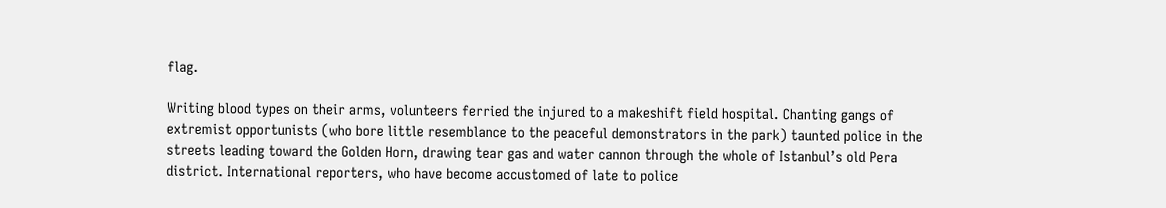flag.

Writing blood types on their arms, volunteers ferried the injured to a makeshift field hospital. Chanting gangs of extremist opportunists (who bore little resemblance to the peaceful demonstrators in the park) taunted police in the streets leading toward the Golden Horn, drawing tear gas and water cannon through the whole of Istanbul’s old Pera district. International reporters, who have become accustomed of late to police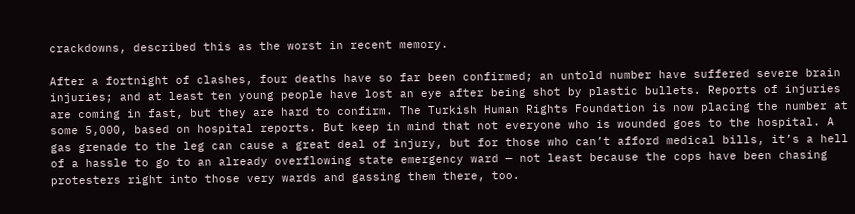crackdowns, described this as the worst in recent memory.

After a fortnight of clashes, four deaths have so far been confirmed; an untold number have suffered severe brain injuries; and at least ten young people have lost an eye after being shot by plastic bullets. Reports of injuries are coming in fast, but they are hard to confirm. The Turkish Human Rights Foundation is now placing the number at some 5,000, based on hospital reports. But keep in mind that not everyone who is wounded goes to the hospital. A gas grenade to the leg can cause a great deal of injury, but for those who can’t afford medical bills, it’s a hell of a hassle to go to an already overflowing state emergency ward — not least because the cops have been chasing protesters right into those very wards and gassing them there, too.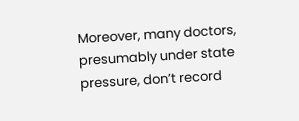Moreover, many doctors, presumably under state pressure, don’t record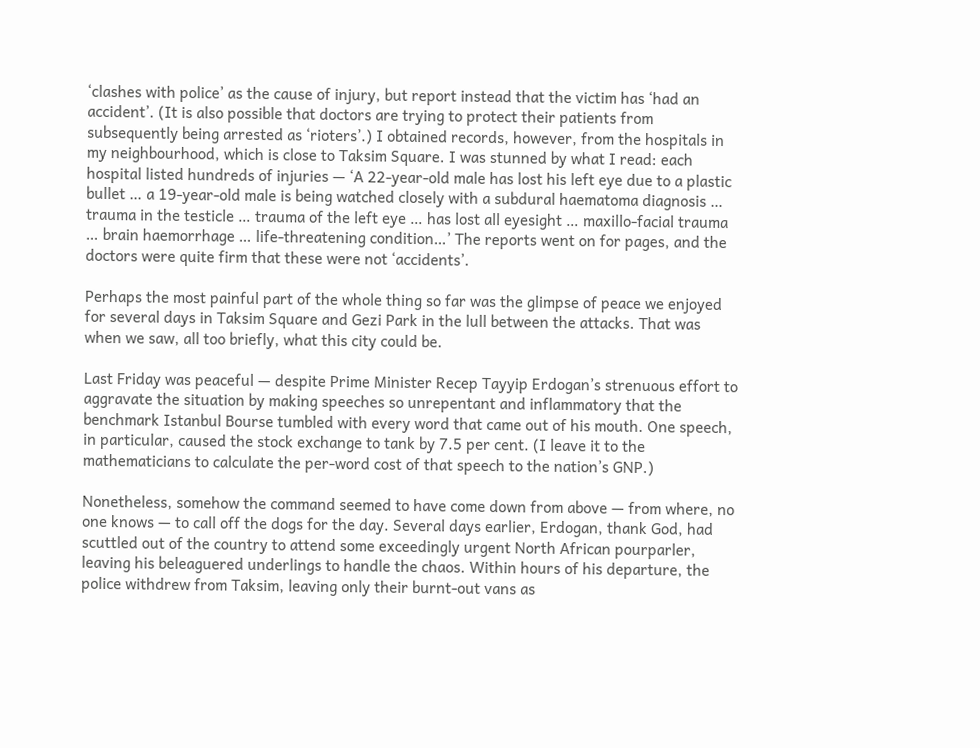‘clashes with police’ as the cause of injury, but report instead that the victim has ‘had an accident’. (It is also possible that doctors are trying to protect their patients from subsequently being arrested as ‘rioters’.) I obtained records, however, from the hospitals in my neighbourhood, which is close to Taksim Square. I was stunned by what I read: each hospital listed hundreds of injuries — ‘A 22-year-old male has lost his left eye due to a plastic bullet … a 19-year-old male is being watched closely with a subdural haematoma diagnosis … trauma in the testicle … trauma of the left eye … has lost all eyesight … maxillo-facial trauma … brain haemorrhage … life-threatening condition…’ The reports went on for pages, and the doctors were quite firm that these were not ‘accidents’.

Perhaps the most painful part of the whole thing so far was the glimpse of peace we enjoyed for several days in Taksim Square and Gezi Park in the lull between the attacks. That was when we saw, all too briefly, what this city could be.

Last Friday was peaceful — despite Prime Minister Recep Tayyip Erdogan’s strenuous effort to aggravate the situation by making speeches so unrepentant and inflammatory that the benchmark Istanbul Bourse tumbled with every word that came out of his mouth. One speech, in particular, caused the stock exchange to tank by 7.5 per cent. (I leave it to the mathematicians to calculate the per-word cost of that speech to the nation’s GNP.)

Nonetheless, somehow the command seemed to have come down from above — from where, no one knows — to call off the dogs for the day. Several days earlier, Erdogan, thank God, had scuttled out of the country to attend some exceedingly urgent North African pourparler, leaving his beleaguered underlings to handle the chaos. Within hours of his departure, the police withdrew from Taksim, leaving only their burnt-out vans as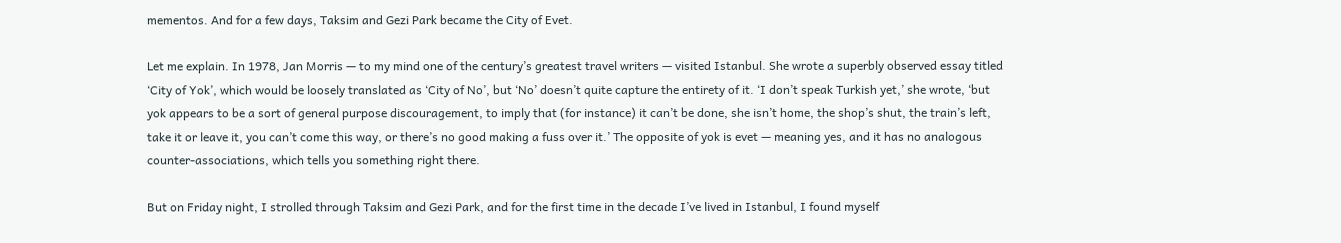mementos. And for a few days, Taksim and Gezi Park became the City of Evet.

Let me explain. In 1978, Jan Morris — to my mind one of the century’s greatest travel writers — visited Istanbul. She wrote a superbly observed essay titled ‘City of Yok’, which would be loosely translated as ‘City of No’, but ‘No’ doesn’t quite capture the entirety of it. ‘I don’t speak Turkish yet,’ she wrote, ‘but yok appears to be a sort of general purpose discouragement, to imply that (for instance) it can’t be done, she isn’t home, the shop’s shut, the train’s left, take it or leave it, you can’t come this way, or there’s no good making a fuss over it.’ The opposite of yok is evet — meaning yes, and it has no analogous counter-associations, which tells you something right there.

But on Friday night, I strolled through Taksim and Gezi Park, and for the first time in the decade I’ve lived in Istanbul, I found myself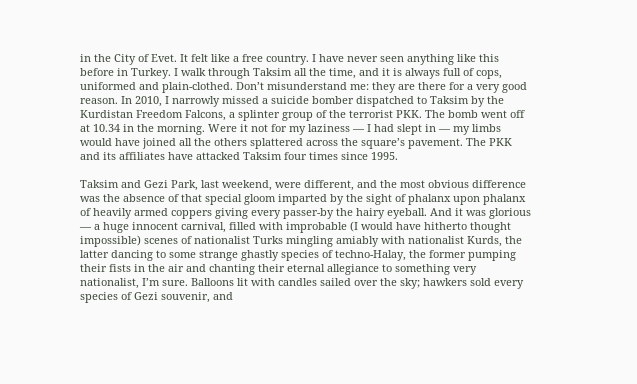in the City of Evet. It felt like a free country. I have never seen anything like this before in Turkey. I walk through Taksim all the time, and it is always full of cops, uniformed and plain-clothed. Don’t misunderstand me: they are there for a very good reason. In 2010, I narrowly missed a suicide bomber dispatched to Taksim by the Kurdistan Freedom Falcons, a splinter group of the terrorist PKK. The bomb went off at 10.34 in the morning. Were it not for my laziness — I had slept in — my limbs would have joined all the others splattered across the square’s pavement. The PKK and its affiliates have attacked Taksim four times since 1995.

Taksim and Gezi Park, last weekend, were different, and the most obvious difference was the absence of that special gloom imparted by the sight of phalanx upon phalanx of heavily armed coppers giving every passer-by the hairy eyeball. And it was glorious — a huge innocent carnival, filled with improbable (I would have hitherto thought impossible) scenes of nationalist Turks mingling amiably with nationalist Kurds, the latter dancing to some strange ghastly species of techno-Halay, the former pumping their fists in the air and chanting their eternal allegiance to something very nationalist, I’m sure. Balloons lit with candles sailed over the sky; hawkers sold every species of Gezi souvenir, and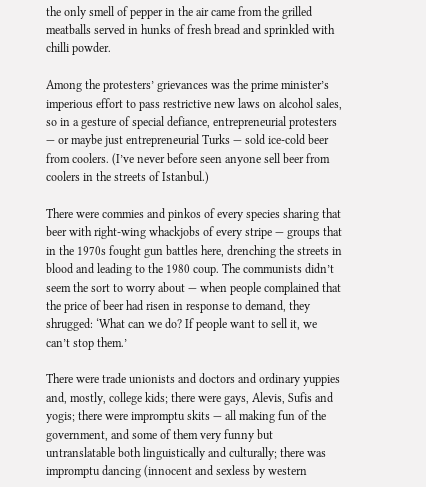the only smell of pepper in the air came from the grilled meatballs served in hunks of fresh bread and sprinkled with chilli powder.

Among the protesters’ grievances was the prime minister’s imperious effort to pass restrictive new laws on alcohol sales, so in a gesture of special defiance, entrepreneurial protesters — or maybe just entrepreneurial Turks — sold ice-cold beer from coolers. (I’ve never before seen anyone sell beer from coolers in the streets of Istanbul.)

There were commies and pinkos of every species sharing that beer with right-wing whackjobs of every stripe — groups that in the 1970s fought gun battles here, drenching the streets in blood and leading to the 1980 coup. The communists didn’t seem the sort to worry about — when people complained that the price of beer had risen in response to demand, they shrugged: ‘What can we do? If people want to sell it, we can’t stop them.’

There were trade unionists and doctors and ordinary yuppies and, mostly, college kids; there were gays, Alevis, Sufis and yogis; there were impromptu skits — all making fun of the government, and some of them very funny but untranslatable both linguistically and culturally; there was impromptu dancing (innocent and sexless by western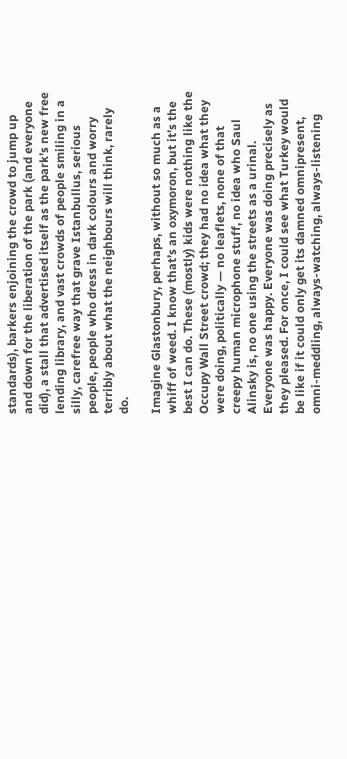standards), barkers enjoining the crowd to jump up and down for the liberation of the park (and everyone did), a stall that advertised itself as the park’s new free lending library, and vast crowds of people smiling in a silly, carefree way that grave Istanbullus, serious people, people who dress in dark colours and worry terribly about what the neighbours will think, rarely do.

Imagine Glastonbury, perhaps, without so much as a whiff of weed. I know that’s an oxymoron, but it’s the best I can do. These (mostly) kids were nothing like the Occupy Wall Street crowd; they had no idea what they were doing, politically — no leaflets, none of that creepy human microphone stuff, no idea who Saul Alinsky is, no one using the streets as a urinal. Everyone was happy. Everyone was doing precisely as they pleased. For once, I could see what Turkey would be like if it could only get its damned omnipresent, omni-meddling, always-watching, always-listening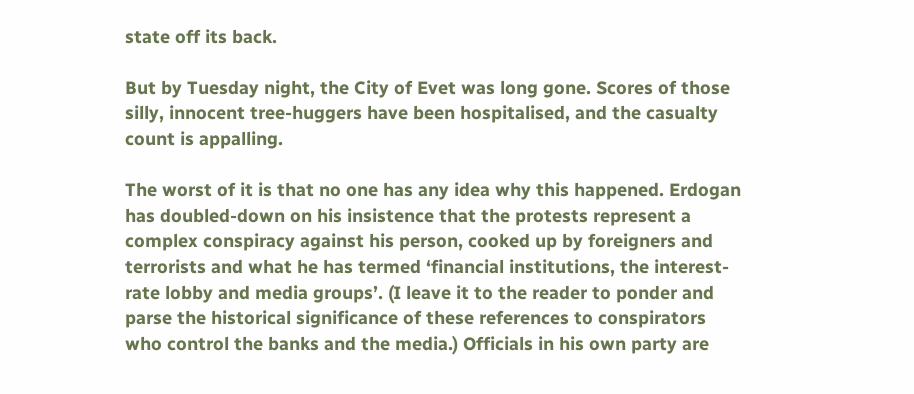state off its back.

But by Tuesday night, the City of Evet was long gone. Scores of those silly, innocent tree-huggers have been hospitalised, and the casualty count is appalling.

The worst of it is that no one has any idea why this happened. Erdogan has doubled-down on his insistence that the protests represent a complex conspiracy against his person, cooked up by foreigners and terrorists and what he has termed ‘financial institutions, the interest-rate lobby and media groups’. (I leave it to the reader to ponder and parse the historical significance of these references to conspirators who control the banks and the media.) Officials in his own party are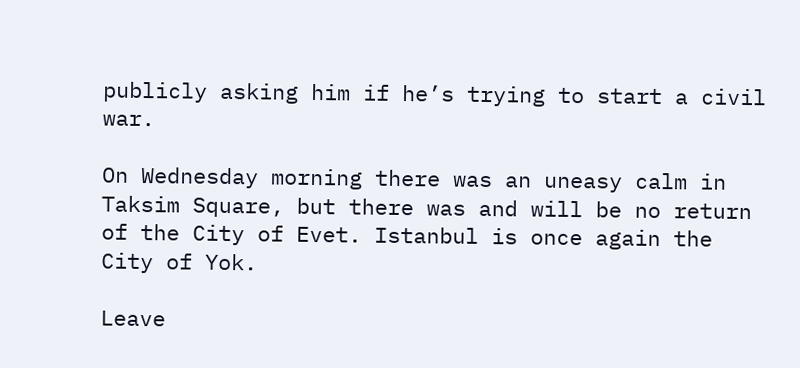publicly asking him if he’s trying to start a civil war.

On Wednesday morning there was an uneasy calm in Taksim Square, but there was and will be no return of the City of Evet. Istanbul is once again the City of Yok.

Leave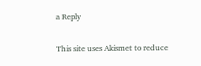a Reply

This site uses Akismet to reduce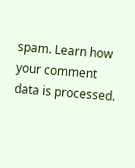spam. Learn how your comment data is processed.